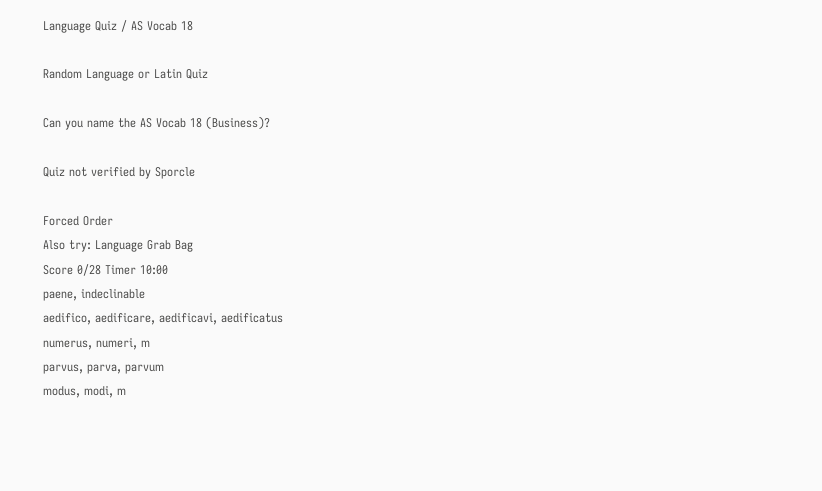Language Quiz / AS Vocab 18

Random Language or Latin Quiz

Can you name the AS Vocab 18 (Business)?

Quiz not verified by Sporcle

Forced Order
Also try: Language Grab Bag
Score 0/28 Timer 10:00
paene, indeclinable
aedifico, aedificare, aedificavi, aedificatus
numerus, numeri, m
parvus, parva, parvum
modus, modi, m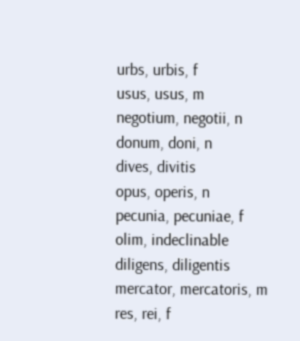urbs, urbis, f
usus, usus, m
negotium, negotii, n
donum, doni, n
dives, divitis
opus, operis, n
pecunia, pecuniae, f
olim, indeclinable
diligens, diligentis
mercator, mercatoris, m
res, rei, f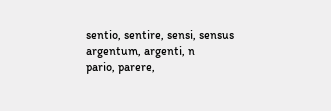sentio, sentire, sensi, sensus
argentum, argenti, n
pario, parere,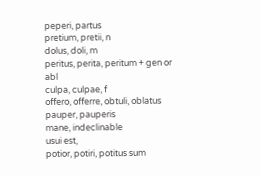peperi, partus
pretium, pretii, n
dolus, doli, m
peritus, perita, peritum + gen or abl
culpa, culpae, f
offero, offerre, obtuli, oblatus
pauper, pauperis
mane, indeclinable
usui est,
potior, potiri, potitus sum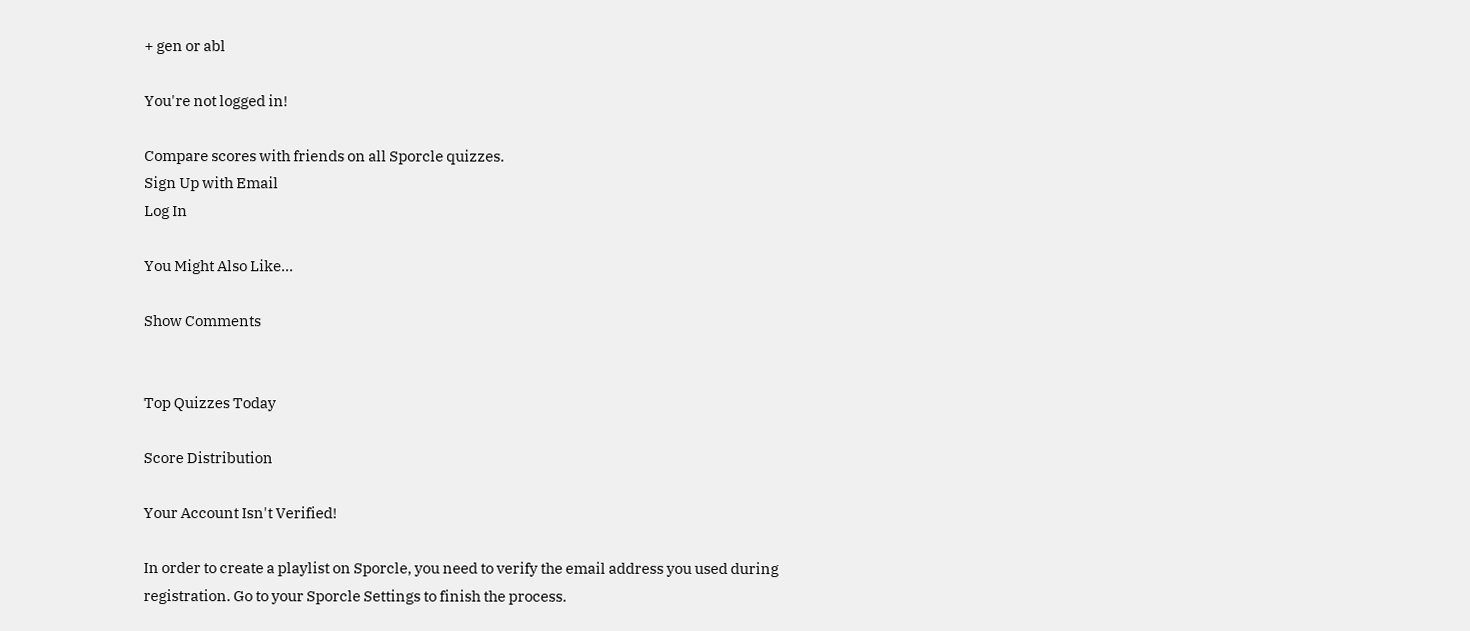+ gen or abl

You're not logged in!

Compare scores with friends on all Sporcle quizzes.
Sign Up with Email
Log In

You Might Also Like...

Show Comments


Top Quizzes Today

Score Distribution

Your Account Isn't Verified!

In order to create a playlist on Sporcle, you need to verify the email address you used during registration. Go to your Sporcle Settings to finish the process.